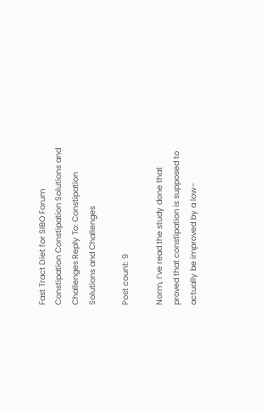Fast Tract Diet for SIBO Forum Constipation Constipation Solutions and Challenges Reply To: Constipation Solutions and Challenges

Post count: 9

Norm, I’ve read the study done that proved that constipation is supposed to actually be improved by a low-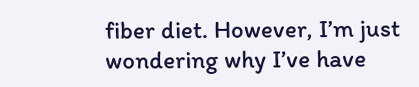fiber diet. However, I’m just wondering why I’ve have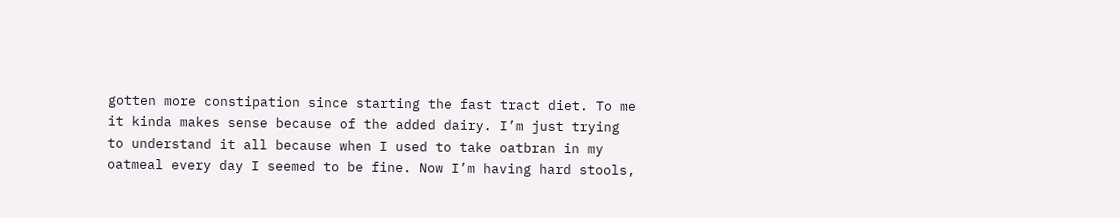gotten more constipation since starting the fast tract diet. To me it kinda makes sense because of the added dairy. I’m just trying to understand it all because when I used to take oatbran in my oatmeal every day I seemed to be fine. Now I’m having hard stools,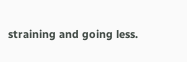straining and going less.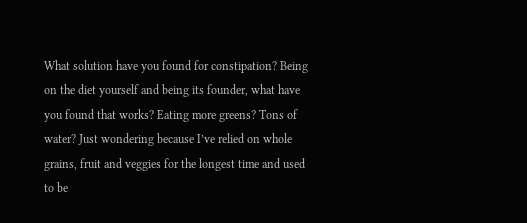What solution have you found for constipation? Being on the diet yourself and being its founder, what have you found that works? Eating more greens? Tons of water? Just wondering because I’ve relied on whole grains, fruit and veggies for the longest time and used to be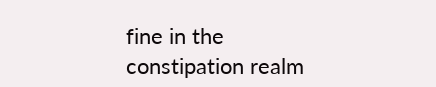fine in the constipation realm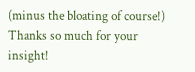(minus the bloating of course!) Thanks so much for your insight!